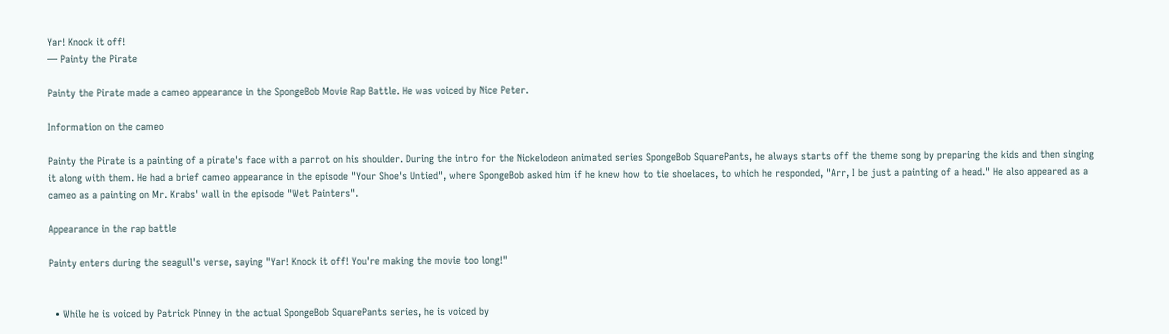Yar! Knock it off!
— Painty the Pirate

Painty the Pirate made a cameo appearance in the SpongeBob Movie Rap Battle. He was voiced by Nice Peter.

Information on the cameo

Painty the Pirate is a painting of a pirate's face with a parrot on his shoulder. During the intro for the Nickelodeon animated series SpongeBob SquarePants, he always starts off the theme song by preparing the kids and then singing it along with them. He had a brief cameo appearance in the episode "Your Shoe's Untied", where SpongeBob asked him if he knew how to tie shoelaces, to which he responded, "Arr, I be just a painting of a head." He also appeared as a cameo as a painting on Mr. Krabs' wall in the episode "Wet Painters".

Appearance in the rap battle

Painty enters during the seagull's verse, saying "Yar! Knock it off! You're making the movie too long!"


  • While he is voiced by Patrick Pinney in the actual SpongeBob SquarePants series, he is voiced by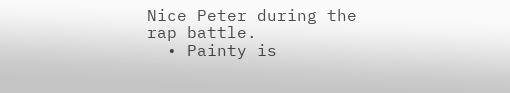Nice Peter during the rap battle.
  • Painty is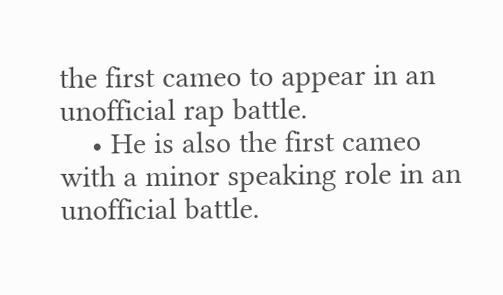the first cameo to appear in an unofficial rap battle.
    • He is also the first cameo with a minor speaking role in an unofficial battle.